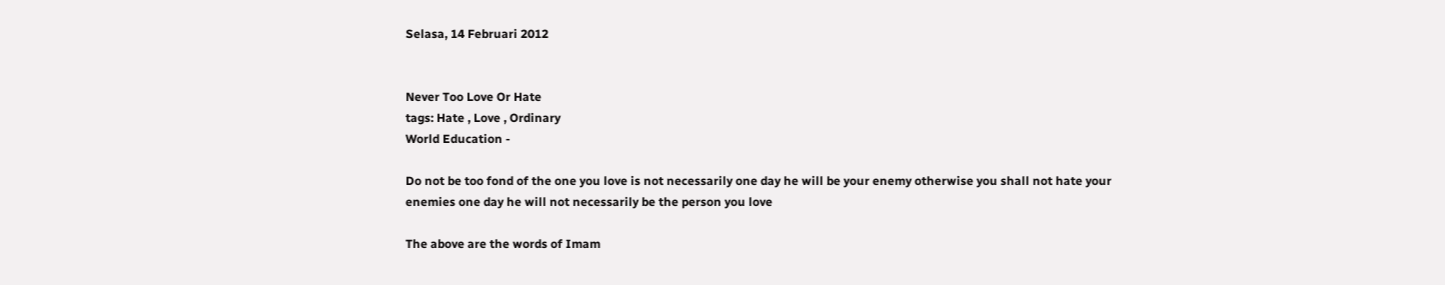Selasa, 14 Februari 2012


Never Too Love Or Hate
tags: Hate , Love , Ordinary
World Education -

Do not be too fond of the one you love is not necessarily one day he will be your enemy otherwise you shall not hate your enemies one day he will not necessarily be the person you love

The above are the words of Imam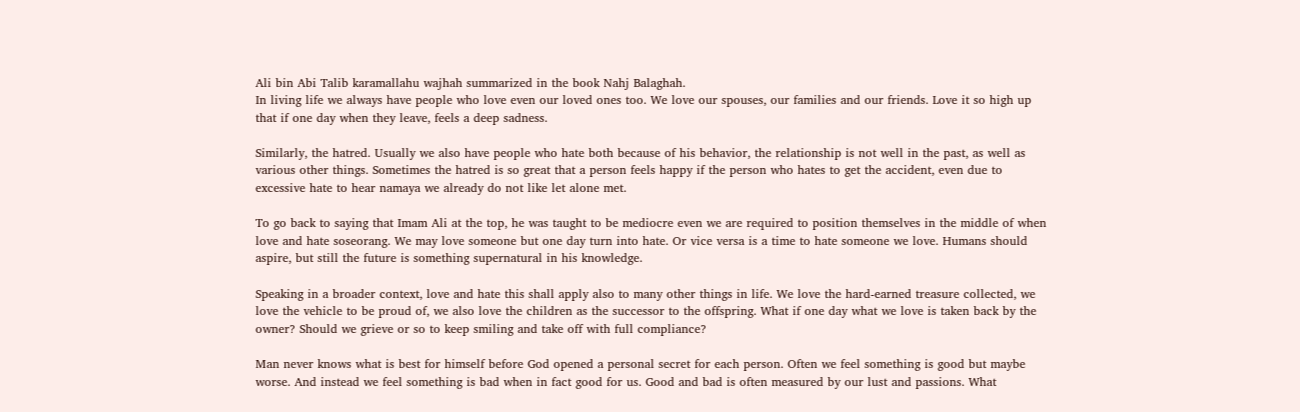Ali bin Abi Talib karamallahu wajhah summarized in the book Nahj Balaghah.
In living life we always have people who love even our loved ones too. We love our spouses, our families and our friends. Love it so high up that if one day when they leave, feels a deep sadness.

Similarly, the hatred. Usually we also have people who hate both because of his behavior, the relationship is not well in the past, as well as various other things. Sometimes the hatred is so great that a person feels happy if the person who hates to get the accident, even due to excessive hate to hear namaya we already do not like let alone met.

To go back to saying that Imam Ali at the top, he was taught to be mediocre even we are required to position themselves in the middle of when love and hate soseorang. We may love someone but one day turn into hate. Or vice versa is a time to hate someone we love. Humans should aspire, but still the future is something supernatural in his knowledge.

Speaking in a broader context, love and hate this shall apply also to many other things in life. We love the hard-earned treasure collected, we love the vehicle to be proud of, we also love the children as the successor to the offspring. What if one day what we love is taken back by the owner? Should we grieve or so to keep smiling and take off with full compliance?

Man never knows what is best for himself before God opened a personal secret for each person. Often we feel something is good but maybe worse. And instead we feel something is bad when in fact good for us. Good and bad is often measured by our lust and passions. What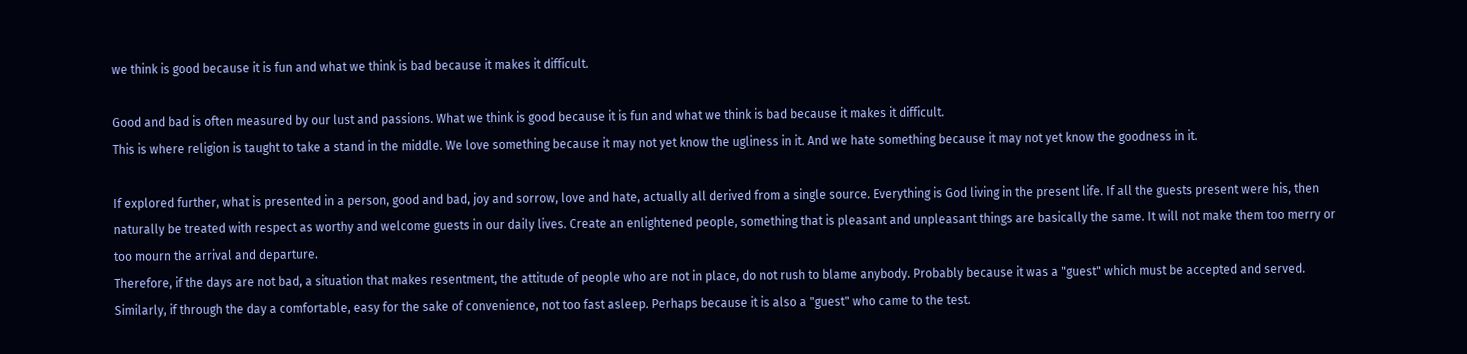we think is good because it is fun and what we think is bad because it makes it difficult.

Good and bad is often measured by our lust and passions. What we think is good because it is fun and what we think is bad because it makes it difficult.
This is where religion is taught to take a stand in the middle. We love something because it may not yet know the ugliness in it. And we hate something because it may not yet know the goodness in it.

If explored further, what is presented in a person, good and bad, joy and sorrow, love and hate, actually all derived from a single source. Everything is God living in the present life. If all the guests present were his, then naturally be treated with respect as worthy and welcome guests in our daily lives. Create an enlightened people, something that is pleasant and unpleasant things are basically the same. It will not make them too merry or too mourn the arrival and departure.
Therefore, if the days are not bad, a situation that makes resentment, the attitude of people who are not in place, do not rush to blame anybody. Probably because it was a "guest" which must be accepted and served. Similarly, if through the day a comfortable, easy for the sake of convenience, not too fast asleep. Perhaps because it is also a "guest" who came to the test.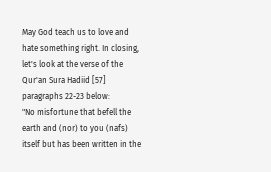May God teach us to love and hate something right. In closing, let's look at the verse of the Qur'an Sura Hadiid [57] paragraphs 22-23 below:
"No misfortune that befell the earth and (nor) to you (nafs) itself but has been written in the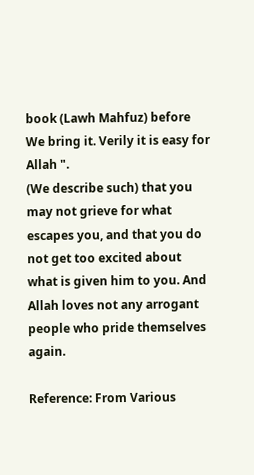book (Lawh Mahfuz) before We bring it. Verily it is easy for Allah ".
(We describe such) that you may not grieve for what escapes you, and that you do not get too excited about what is given him to you. And Allah loves not any arrogant people who pride themselves again.

Reference: From Various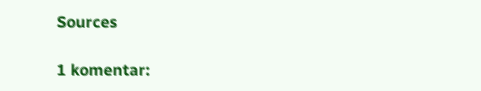Sources

1 komentar: